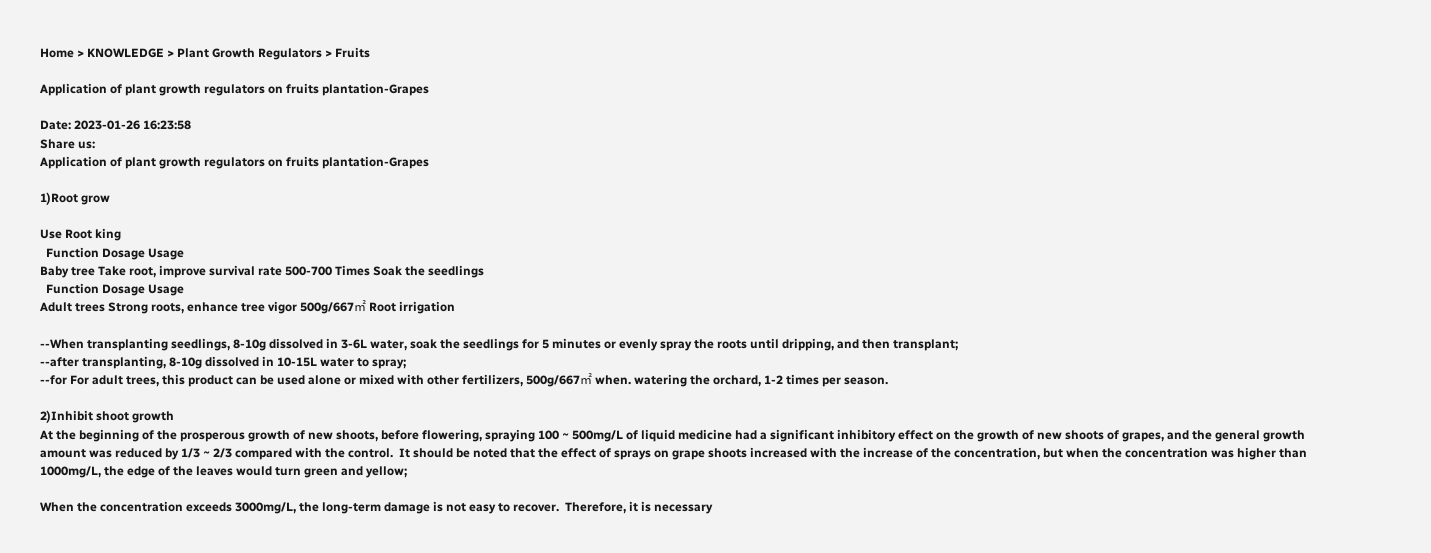Home > KNOWLEDGE > Plant Growth Regulators > Fruits

Application of plant growth regulators on fruits plantation-Grapes

Date: 2023-01-26 16:23:58
Share us:
Application of plant growth regulators on fruits plantation-Grapes

1)Root grow

Use Root king
  Function Dosage Usage
Baby tree Take root, improve survival rate 500-700 Times Soak the seedlings
  Function Dosage Usage
Adult trees Strong roots, enhance tree vigor 500g/667㎡ Root irrigation

--When transplanting seedlings, 8-10g dissolved in 3-6L water, soak the seedlings for 5 minutes or evenly spray the roots until dripping, and then transplant;
--after transplanting, 8-10g dissolved in 10-15L water to spray;
--for For adult trees, this product can be used alone or mixed with other fertilizers, 500g/667㎡ when. watering the orchard, 1-2 times per season.

2)Inhibit shoot growth
At the beginning of the prosperous growth of new shoots, before flowering, spraying 100 ~ 500mg/L of liquid medicine had a significant inhibitory effect on the growth of new shoots of grapes, and the general growth amount was reduced by 1/3 ~ 2/3 compared with the control.  It should be noted that the effect of sprays on grape shoots increased with the increase of the concentration, but when the concentration was higher than 1000mg/L, the edge of the leaves would turn green and yellow;

When the concentration exceeds 3000mg/L, the long-term damage is not easy to recover.  Therefore, it is necessary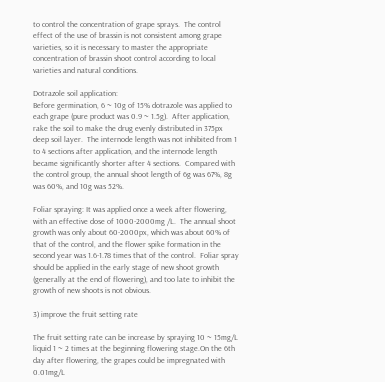to control the concentration of grape sprays.  The control effect of the use of brassin is not consistent among grape varieties, so it is necessary to master the appropriate concentration of brassin shoot control according to local varieties and natural conditions.

Dotrazole soil application:
Before germination, 6 ~ 10g of 15% dotrazole was applied to each grape (pure product was 0.9 ~ 1.5g).  After application, rake the soil to make the drug evenly distributed in 375px deep soil layer.  The internode length was not inhibited from 1 to 4 sections after application, and the internode length became significantly shorter after 4 sections.  Compared with the control group, the annual shoot length of 6g was 67%, 8g was 60%, and 10g was 52%.

Foliar spraying: It was applied once a week after flowering, with an effective dose of 1000-2000mg /L.  The annual shoot growth was only about 60-2000px, which was about 60% of that of the control, and the flower spike formation in the second year was 1.6-1.78 times that of the control.  Foliar spray should be applied in the early stage of new shoot growth (generally at the end of flowering), and too late to inhibit the growth of new shoots is not obvious.

3) improve the fruit setting rate

The fruit setting rate can be increase by spraying 10 ~ 15mg/L liquid 1 ~ 2 times at the beginning flowering stage.On the 6th day after flowering, the grapes could be impregnated with 0.01mg/L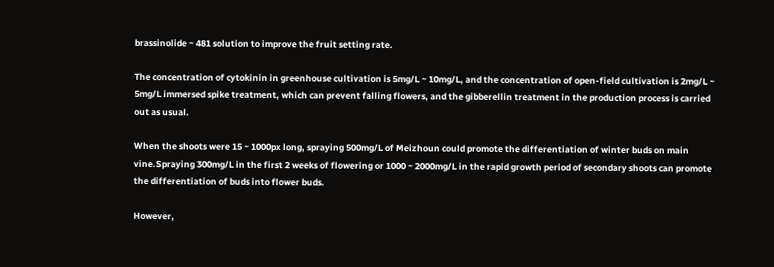brassinolide ~ 481 solution to improve the fruit setting rate.

The concentration of cytokinin in greenhouse cultivation is 5mg/L ~ 10mg/L, and the concentration of open-field cultivation is 2mg/L ~ 5mg/L immersed spike treatment, which can prevent falling flowers, and the gibberellin treatment in the production process is carried out as usual.

When the shoots were 15 ~ 1000px long, spraying 500mg/L of Meizhoun could promote the differentiation of winter buds on main vine.Spraying 300mg/L in the first 2 weeks of flowering or 1000 ~ 2000mg/L in the rapid growth period of secondary shoots can promote the differentiation of buds into flower buds.

However,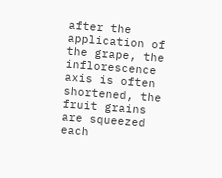after the application of the grape, the inflorescence axis is often shortened, the fruit grains are squeezed each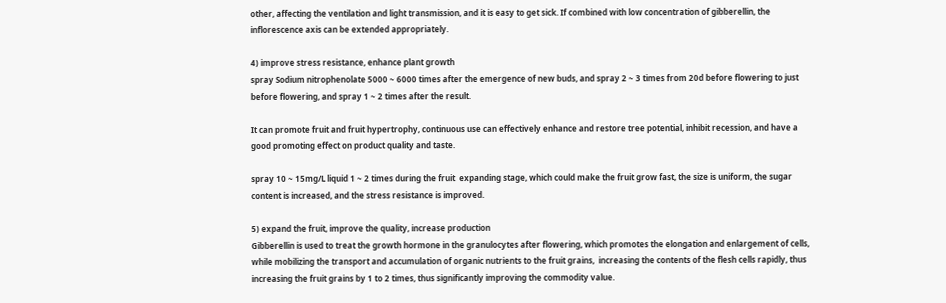other, affecting the ventilation and light transmission, and it is easy to get sick. If combined with low concentration of gibberellin, the inflorescence axis can be extended appropriately.

4) improve stress resistance, enhance plant growth
spray Sodium nitrophenolate 5000 ~ 6000 times after the emergence of new buds, and spray 2 ~ 3 times from 20d before flowering to just before flowering, and spray 1 ~ 2 times after the result.

It can promote fruit and fruit hypertrophy, continuous use can effectively enhance and restore tree potential, inhibit recession, and have a good promoting effect on product quality and taste.

spray 10 ~ 15mg/L liquid 1 ~ 2 times during the fruit  expanding stage, which could make the fruit grow fast, the size is uniform, the sugar content is increased, and the stress resistance is improved.

5) expand the fruit, improve the quality, increase production
Gibberellin is used to treat the growth hormone in the granulocytes after flowering, which promotes the elongation and enlargement of cells, while mobilizing the transport and accumulation of organic nutrients to the fruit grains,  increasing the contents of the flesh cells rapidly, thus increasing the fruit grains by 1 to 2 times, thus significantly improving the commodity value.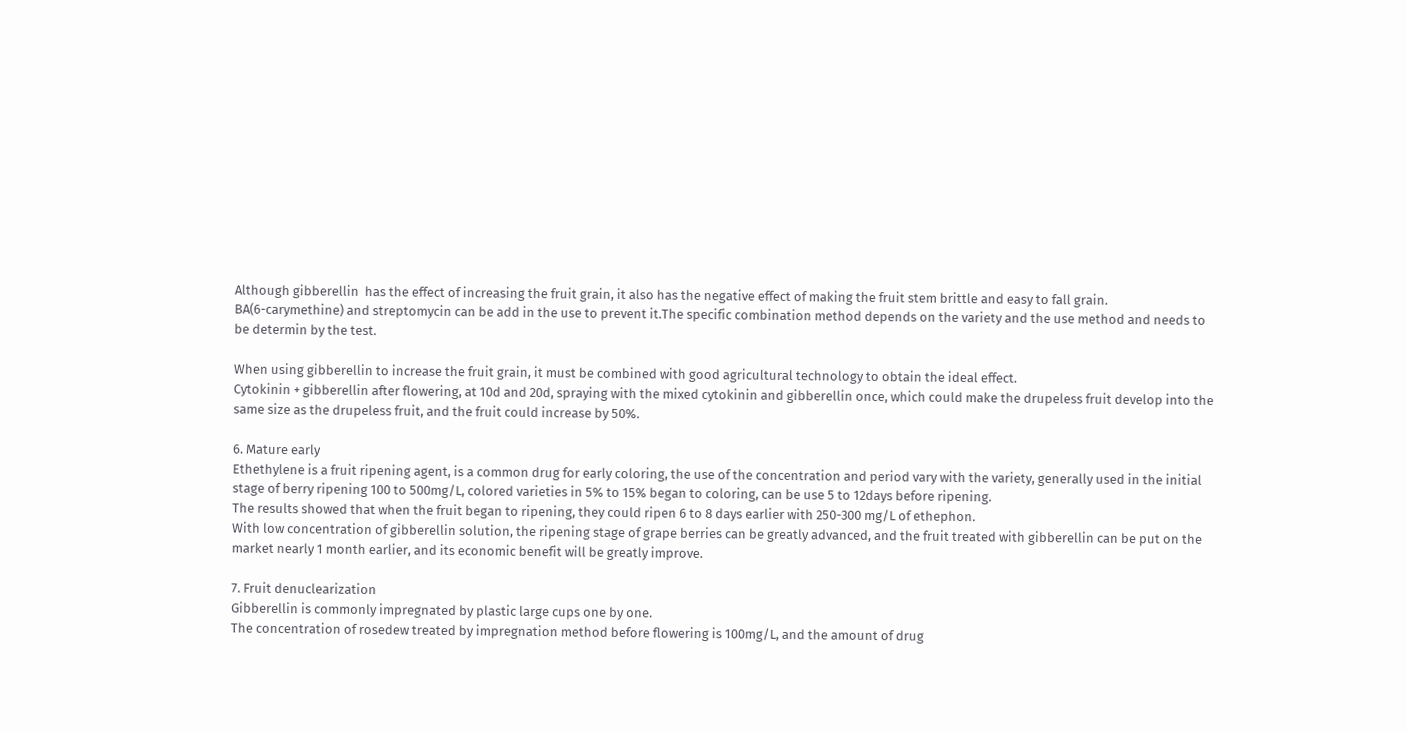Although gibberellin  has the effect of increasing the fruit grain, it also has the negative effect of making the fruit stem brittle and easy to fall grain.
BA(6-carymethine) and streptomycin can be add in the use to prevent it.The specific combination method depends on the variety and the use method and needs to be determin by the test.

When using gibberellin to increase the fruit grain, it must be combined with good agricultural technology to obtain the ideal effect.
Cytokinin + gibberellin after flowering, at 10d and 20d, spraying with the mixed cytokinin and gibberellin once, which could make the drupeless fruit develop into the same size as the drupeless fruit, and the fruit could increase by 50%.

6. Mature early
Ethethylene is a fruit ripening agent, is a common drug for early coloring, the use of the concentration and period vary with the variety, generally used in the initial stage of berry ripening 100 to 500mg/L, colored varieties in 5% to 15% began to coloring, can be use 5 to 12days before ripening.
The results showed that when the fruit began to ripening, they could ripen 6 to 8 days earlier with 250-300 mg/L of ethephon.
With low concentration of gibberellin solution, the ripening stage of grape berries can be greatly advanced, and the fruit treated with gibberellin can be put on the market nearly 1 month earlier, and its economic benefit will be greatly improve.

7. Fruit denuclearization
Gibberellin is commonly impregnated by plastic large cups one by one.
The concentration of rosedew treated by impregnation method before flowering is 100mg/L, and the amount of drug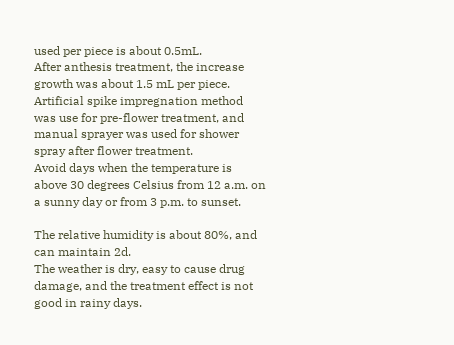used per piece is about 0.5mL.
After anthesis treatment, the increase  growth was about 1.5 mL per piece.
Artificial spike impregnation method was use for pre-flower treatment, and manual sprayer was used for shower spray after flower treatment.
Avoid days when the temperature is above 30 degrees Celsius from 12 a.m. on a sunny day or from 3 p.m. to sunset.

The relative humidity is about 80%, and can maintain 2d.
The weather is dry, easy to cause drug damage, and the treatment effect is not good in rainy days.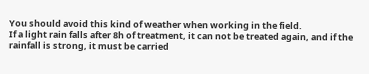You should avoid this kind of weather when working in the field.
If a light rain falls after 8h of treatment, it can not be treated again, and if the rainfall is strong, it must be carried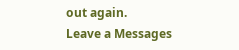out again.
Leave a Messages